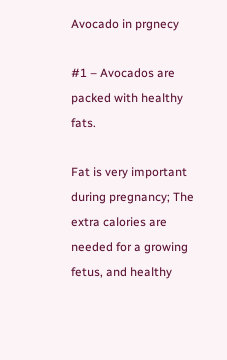Avocado in prgnecy

#1 – Avocados are packed with healthy fats.

Fat is very important during pregnancy; The extra calories are needed for a growing fetus, and healthy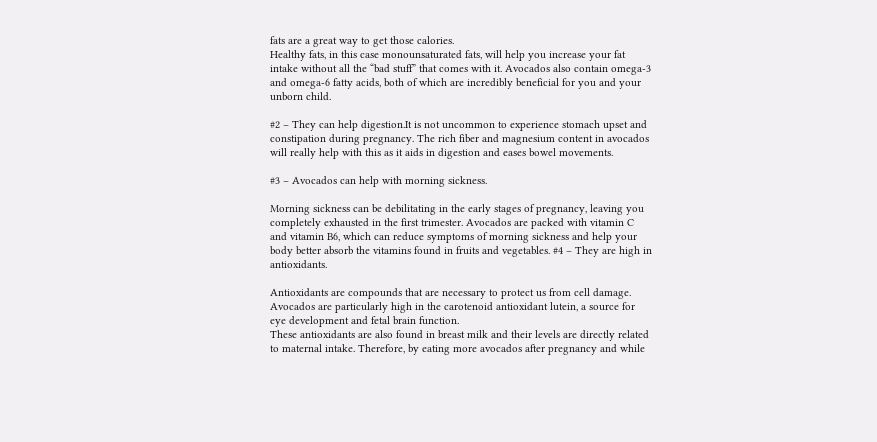fats are a great way to get those calories.
Healthy fats, in this case monounsaturated fats, will help you increase your fat intake without all the “bad stuff” that comes with it. Avocados also contain omega-3 and omega-6 fatty acids, both of which are incredibly beneficial for you and your unborn child.

#2 – They can help digestion.It is not uncommon to experience stomach upset and constipation during pregnancy. The rich fiber and magnesium content in avocados will really help with this as it aids in digestion and eases bowel movements.

#3 – Avocados can help with morning sickness.

Morning sickness can be debilitating in the early stages of pregnancy, leaving you completely exhausted in the first trimester. Avocados are packed with vitamin C and vitamin B6, which can reduce symptoms of morning sickness and help your body better absorb the vitamins found in fruits and vegetables. #4 – They are high in antioxidants.

Antioxidants are compounds that are necessary to protect us from cell damage. Avocados are particularly high in the carotenoid antioxidant lutein, a source for eye development and fetal brain function.
These antioxidants are also found in breast milk and their levels are directly related to maternal intake. Therefore, by eating more avocados after pregnancy and while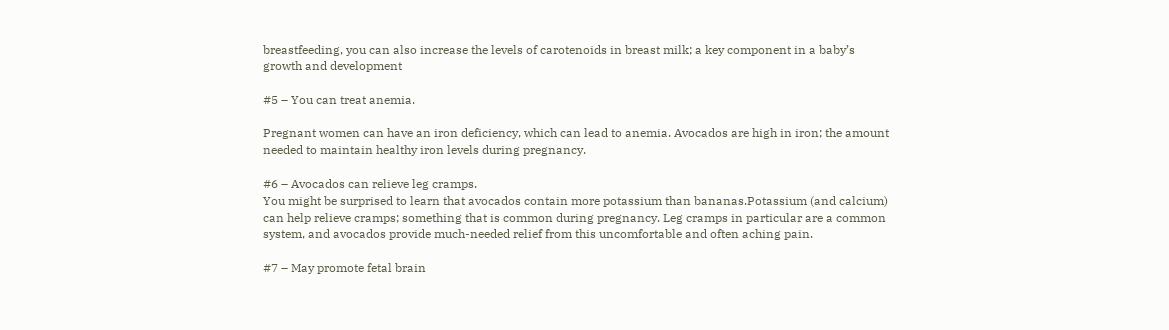breastfeeding, you can also increase the levels of carotenoids in breast milk; a key component in a baby’s growth and development

#5 – You can treat anemia.

Pregnant women can have an iron deficiency, which can lead to anemia. Avocados are high in iron; the amount needed to maintain healthy iron levels during pregnancy.

#6 – Avocados can relieve leg cramps.
You might be surprised to learn that avocados contain more potassium than bananas.Potassium (and calcium) can help relieve cramps; something that is common during pregnancy. Leg cramps in particular are a common system, and avocados provide much-needed relief from this uncomfortable and often aching pain.

#7 – May promote fetal brain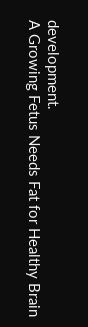development.
A Growing Fetus Needs Fat for Healthy Brain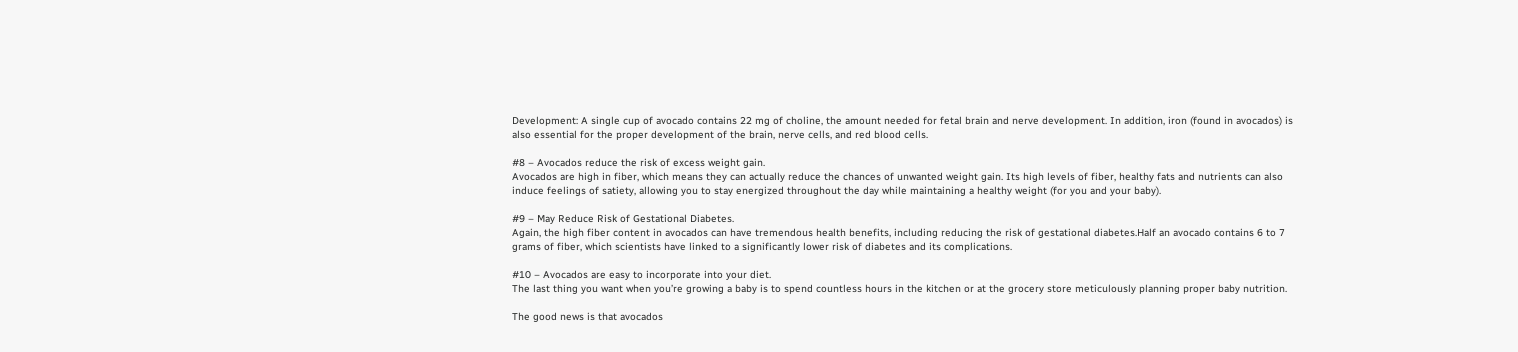Development: A single cup of avocado contains 22 mg of choline, the amount needed for fetal brain and nerve development. In addition, iron (found in avocados) is also essential for the proper development of the brain, nerve cells, and red blood cells.

#8 – Avocados reduce the risk of excess weight gain.
Avocados are high in fiber, which means they can actually reduce the chances of unwanted weight gain. Its high levels of fiber, healthy fats and nutrients can also induce feelings of satiety, allowing you to stay energized throughout the day while maintaining a healthy weight (for you and your baby).

#9 – May Reduce Risk of Gestational Diabetes.
Again, the high fiber content in avocados can have tremendous health benefits, including reducing the risk of gestational diabetes.Half an avocado contains 6 to 7 grams of fiber, which scientists have linked to a significantly lower risk of diabetes and its complications.

#10 – Avocados are easy to incorporate into your diet.
The last thing you want when you’re growing a baby is to spend countless hours in the kitchen or at the grocery store meticulously planning proper baby nutrition.

The good news is that avocados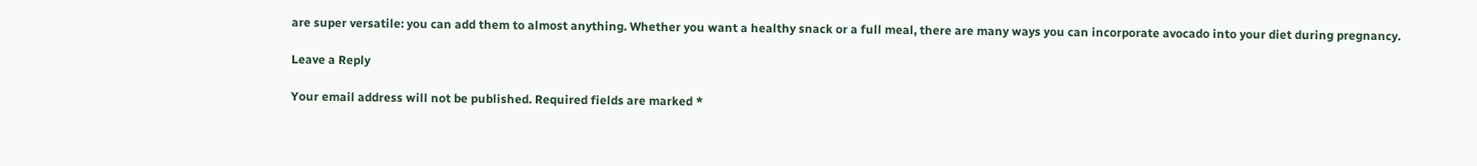are super versatile: you can add them to almost anything. Whether you want a healthy snack or a full meal, there are many ways you can incorporate avocado into your diet during pregnancy.

Leave a Reply

Your email address will not be published. Required fields are marked *